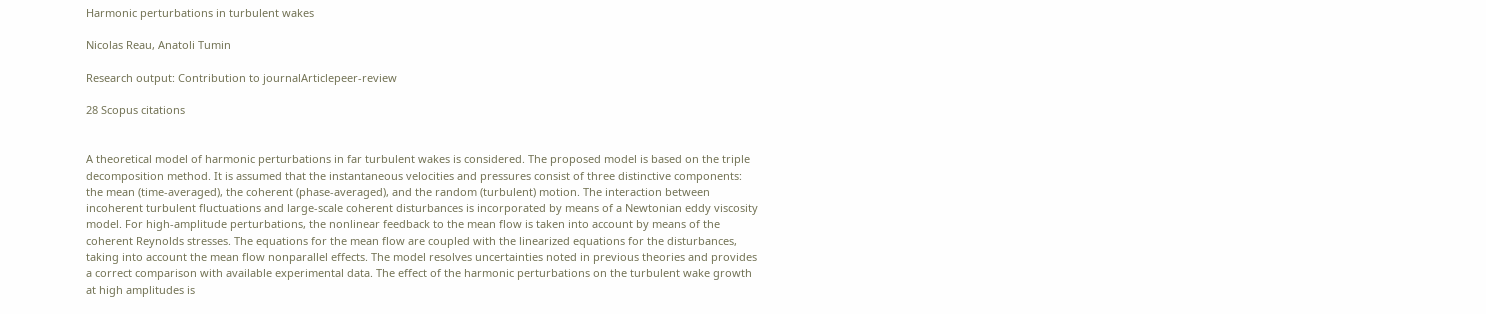Harmonic perturbations in turbulent wakes

Nicolas Reau, Anatoli Tumin

Research output: Contribution to journalArticlepeer-review

28 Scopus citations


A theoretical model of harmonic perturbations in far turbulent wakes is considered. The proposed model is based on the triple decomposition method. It is assumed that the instantaneous velocities and pressures consist of three distinctive components: the mean (time-averaged), the coherent (phase-averaged), and the random (turbulent) motion. The interaction between incoherent turbulent fluctuations and large-scale coherent disturbances is incorporated by means of a Newtonian eddy viscosity model. For high-amplitude perturbations, the nonlinear feedback to the mean flow is taken into account by means of the coherent Reynolds stresses. The equations for the mean flow are coupled with the linearized equations for the disturbances, taking into account the mean flow nonparallel effects. The model resolves uncertainties noted in previous theories and provides a correct comparison with available experimental data. The effect of the harmonic perturbations on the turbulent wake growth at high amplitudes is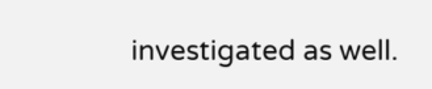investigated as well.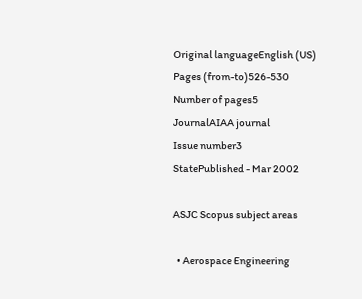Original languageEnglish (US)
Pages (from-to)526-530
Number of pages5
JournalAIAA journal
Issue number3
StatePublished - Mar 2002

ASJC Scopus subject areas

  • Aerospace Engineering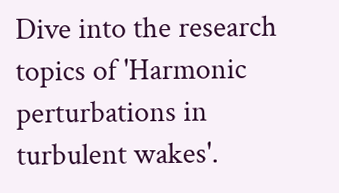Dive into the research topics of 'Harmonic perturbations in turbulent wakes'.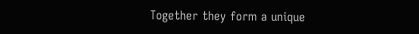Together they form a unique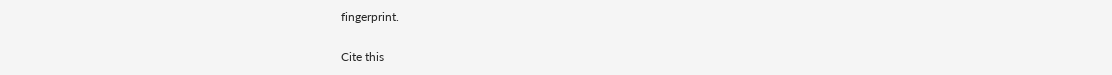fingerprint.

Cite this